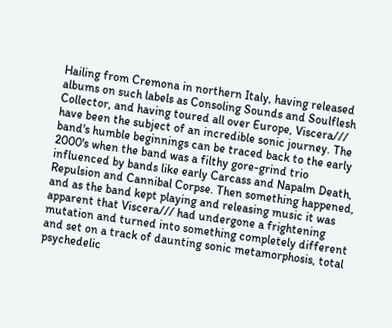Hailing from Cremona in northern Italy, having released albums on such labels as Consoling Sounds and Soulflesh Collector, and having toured all over Europe, Viscera/// have been the subject of an incredible sonic journey. The band's humble beginnings can be traced back to the early 2000's when the band was a filthy gore-grind trio influenced by bands like early Carcass and Napalm Death, Repulsion and Cannibal Corpse. Then something happened, and as the band kept playing and releasing music it was apparent that Viscera/// had undergone a frightening mutation and turned into something completely different and set on a track of daunting sonic metamorphosis, total psychedelic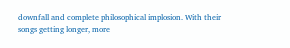downfall and complete philosophical implosion. With their songs getting longer, more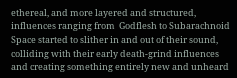ethereal, and more layered and structured, influences ranging from  Godflesh to Subarachnoid Space started to slither in and out of their sound, colliding with their early death-grind influences and creating something entirely new and unheard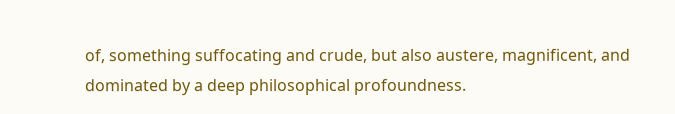of, something suffocating and crude, but also austere, magnificent, and dominated by a deep philosophical profoundness.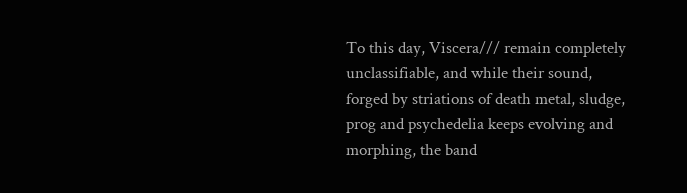To this day, Viscera/// remain completely unclassifiable, and while their sound, forged by striations of death metal, sludge, prog and psychedelia keeps evolving and morphing, the band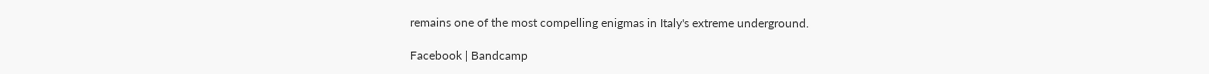remains one of the most compelling enigmas in Italy's extreme underground.

Facebook | Bandcamp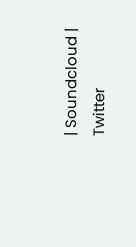| Soundcloud | Twitter